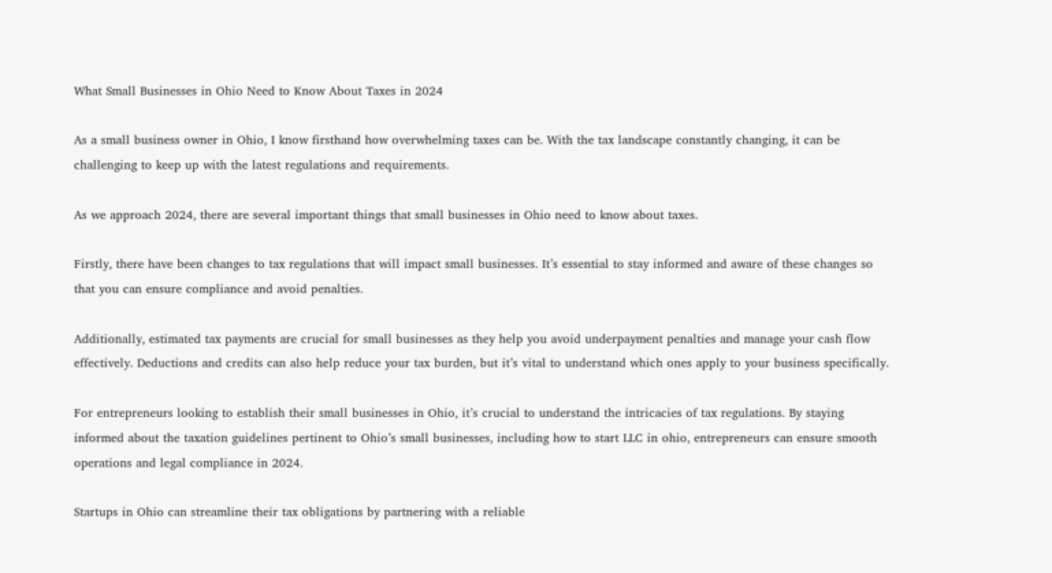What Small Businesses in Ohio Need to Know About Taxes in 2024

As a small business owner in Ohio, I know firsthand how overwhelming taxes can be. With the tax landscape constantly changing, it can be challenging to keep up with the latest regulations and requirements.

As we approach 2024, there are several important things that small businesses in Ohio need to know about taxes.

Firstly, there have been changes to tax regulations that will impact small businesses. It’s essential to stay informed and aware of these changes so that you can ensure compliance and avoid penalties.

Additionally, estimated tax payments are crucial for small businesses as they help you avoid underpayment penalties and manage your cash flow effectively. Deductions and credits can also help reduce your tax burden, but it’s vital to understand which ones apply to your business specifically.

For entrepreneurs looking to establish their small businesses in Ohio, it’s crucial to understand the intricacies of tax regulations. By staying informed about the taxation guidelines pertinent to Ohio’s small businesses, including how to start LLC in ohio, entrepreneurs can ensure smooth operations and legal compliance in 2024.

Startups in Ohio can streamline their tax obligations by partnering with a reliable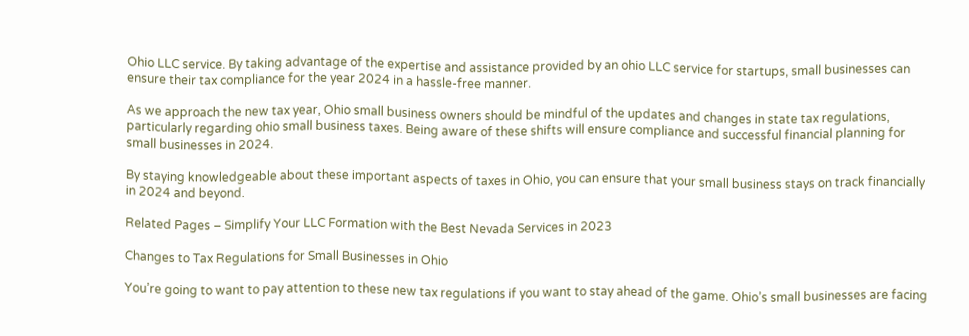Ohio LLC service. By taking advantage of the expertise and assistance provided by an ohio LLC service for startups, small businesses can ensure their tax compliance for the year 2024 in a hassle-free manner.

As we approach the new tax year, Ohio small business owners should be mindful of the updates and changes in state tax regulations, particularly regarding ohio small business taxes. Being aware of these shifts will ensure compliance and successful financial planning for small businesses in 2024.

By staying knowledgeable about these important aspects of taxes in Ohio, you can ensure that your small business stays on track financially in 2024 and beyond.

Related Pages – Simplify Your LLC Formation with the Best Nevada Services in 2023

Changes to Tax Regulations for Small Businesses in Ohio

You’re going to want to pay attention to these new tax regulations if you want to stay ahead of the game. Ohio’s small businesses are facing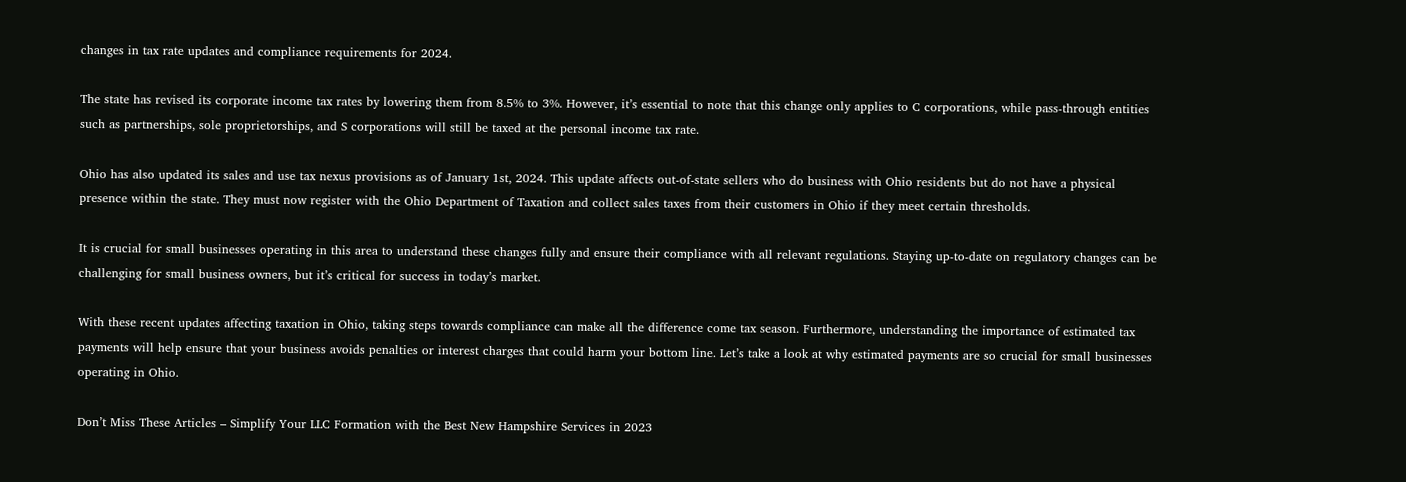changes in tax rate updates and compliance requirements for 2024.

The state has revised its corporate income tax rates by lowering them from 8.5% to 3%. However, it’s essential to note that this change only applies to C corporations, while pass-through entities such as partnerships, sole proprietorships, and S corporations will still be taxed at the personal income tax rate.

Ohio has also updated its sales and use tax nexus provisions as of January 1st, 2024. This update affects out-of-state sellers who do business with Ohio residents but do not have a physical presence within the state. They must now register with the Ohio Department of Taxation and collect sales taxes from their customers in Ohio if they meet certain thresholds.

It is crucial for small businesses operating in this area to understand these changes fully and ensure their compliance with all relevant regulations. Staying up-to-date on regulatory changes can be challenging for small business owners, but it’s critical for success in today’s market.

With these recent updates affecting taxation in Ohio, taking steps towards compliance can make all the difference come tax season. Furthermore, understanding the importance of estimated tax payments will help ensure that your business avoids penalties or interest charges that could harm your bottom line. Let’s take a look at why estimated payments are so crucial for small businesses operating in Ohio.

Don’t Miss These Articles – Simplify Your LLC Formation with the Best New Hampshire Services in 2023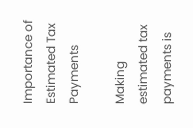Importance of Estimated Tax Payments

Making estimated tax payments is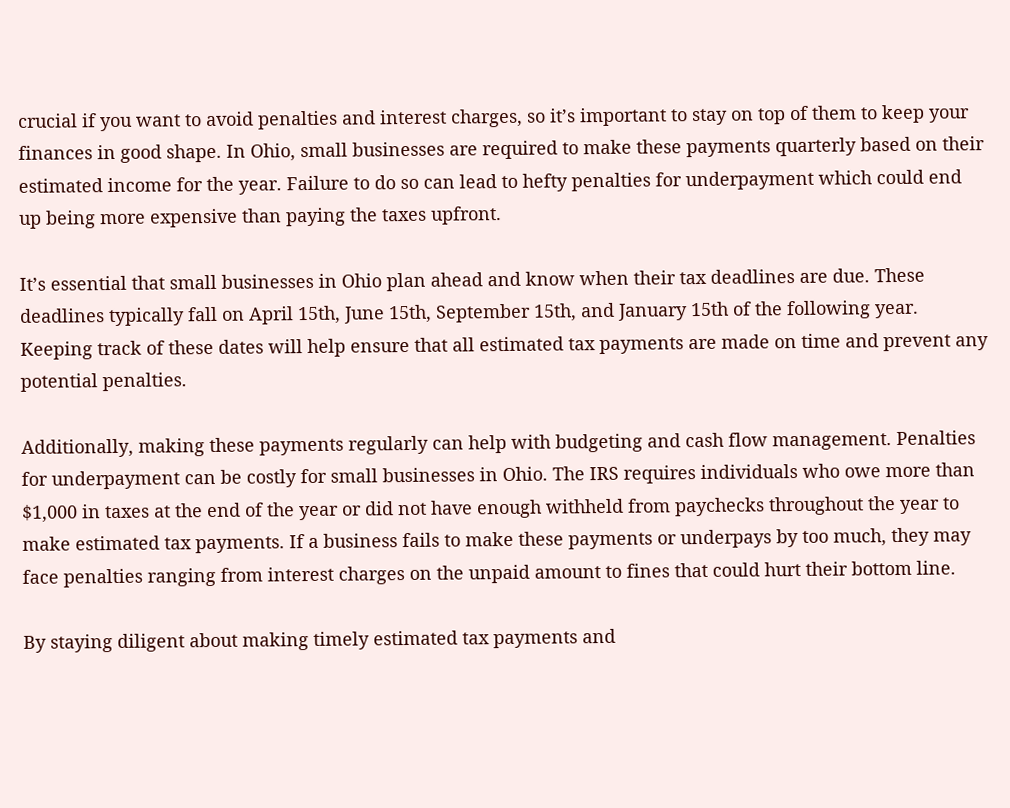crucial if you want to avoid penalties and interest charges, so it’s important to stay on top of them to keep your finances in good shape. In Ohio, small businesses are required to make these payments quarterly based on their estimated income for the year. Failure to do so can lead to hefty penalties for underpayment which could end up being more expensive than paying the taxes upfront.

It’s essential that small businesses in Ohio plan ahead and know when their tax deadlines are due. These deadlines typically fall on April 15th, June 15th, September 15th, and January 15th of the following year. Keeping track of these dates will help ensure that all estimated tax payments are made on time and prevent any potential penalties.

Additionally, making these payments regularly can help with budgeting and cash flow management. Penalties for underpayment can be costly for small businesses in Ohio. The IRS requires individuals who owe more than $1,000 in taxes at the end of the year or did not have enough withheld from paychecks throughout the year to make estimated tax payments. If a business fails to make these payments or underpays by too much, they may face penalties ranging from interest charges on the unpaid amount to fines that could hurt their bottom line.

By staying diligent about making timely estimated tax payments and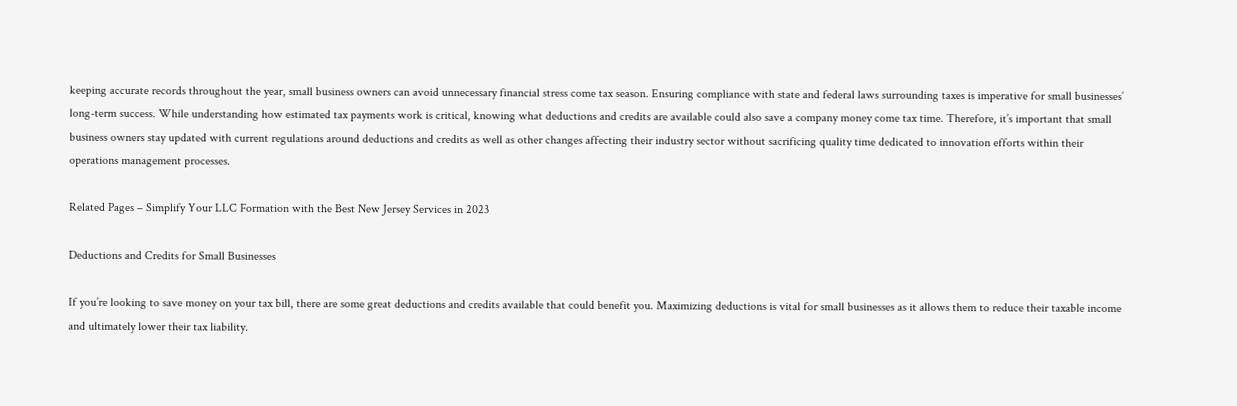keeping accurate records throughout the year, small business owners can avoid unnecessary financial stress come tax season. Ensuring compliance with state and federal laws surrounding taxes is imperative for small businesses’ long-term success. While understanding how estimated tax payments work is critical, knowing what deductions and credits are available could also save a company money come tax time. Therefore, it’s important that small business owners stay updated with current regulations around deductions and credits as well as other changes affecting their industry sector without sacrificing quality time dedicated to innovation efforts within their operations management processes.

Related Pages – Simplify Your LLC Formation with the Best New Jersey Services in 2023

Deductions and Credits for Small Businesses

If you’re looking to save money on your tax bill, there are some great deductions and credits available that could benefit you. Maximizing deductions is vital for small businesses as it allows them to reduce their taxable income and ultimately lower their tax liability.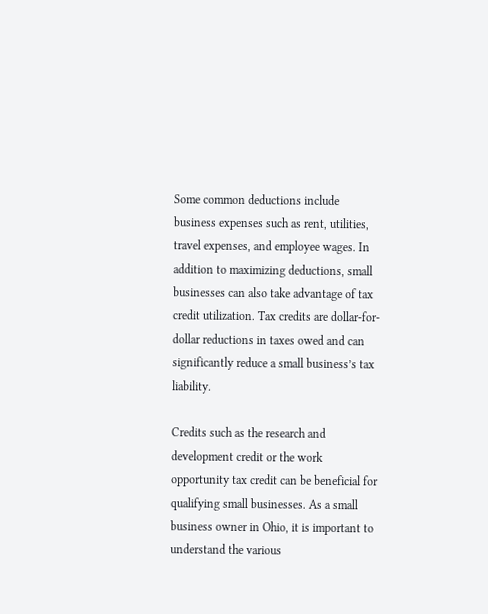Some common deductions include business expenses such as rent, utilities, travel expenses, and employee wages. In addition to maximizing deductions, small businesses can also take advantage of tax credit utilization. Tax credits are dollar-for-dollar reductions in taxes owed and can significantly reduce a small business’s tax liability.

Credits such as the research and development credit or the work opportunity tax credit can be beneficial for qualifying small businesses. As a small business owner in Ohio, it is important to understand the various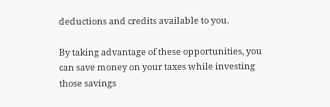deductions and credits available to you.

By taking advantage of these opportunities, you can save money on your taxes while investing those savings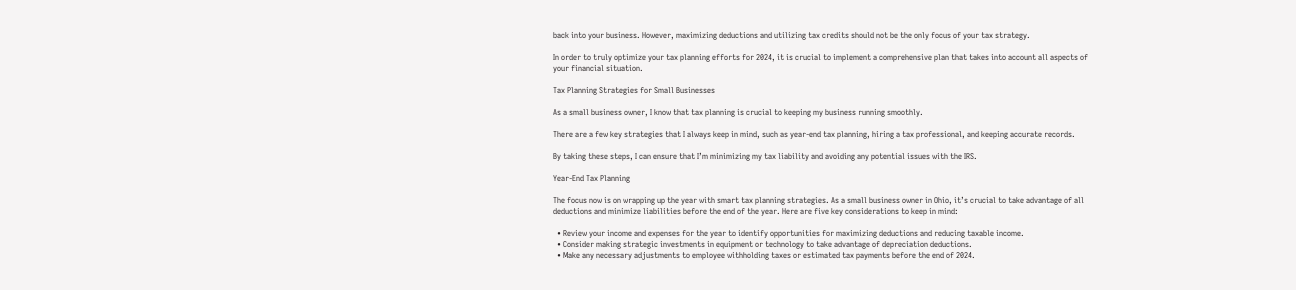back into your business. However, maximizing deductions and utilizing tax credits should not be the only focus of your tax strategy.

In order to truly optimize your tax planning efforts for 2024, it is crucial to implement a comprehensive plan that takes into account all aspects of your financial situation.

Tax Planning Strategies for Small Businesses

As a small business owner, I know that tax planning is crucial to keeping my business running smoothly.

There are a few key strategies that I always keep in mind, such as year-end tax planning, hiring a tax professional, and keeping accurate records.

By taking these steps, I can ensure that I’m minimizing my tax liability and avoiding any potential issues with the IRS.

Year-End Tax Planning

The focus now is on wrapping up the year with smart tax planning strategies. As a small business owner in Ohio, it’s crucial to take advantage of all deductions and minimize liabilities before the end of the year. Here are five key considerations to keep in mind:

  • Review your income and expenses for the year to identify opportunities for maximizing deductions and reducing taxable income.
  • Consider making strategic investments in equipment or technology to take advantage of depreciation deductions.
  • Make any necessary adjustments to employee withholding taxes or estimated tax payments before the end of 2024.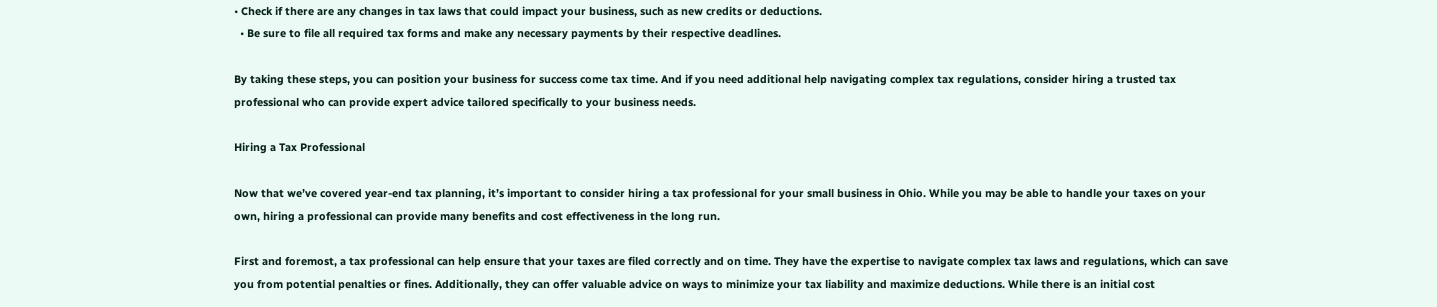• Check if there are any changes in tax laws that could impact your business, such as new credits or deductions.
  • Be sure to file all required tax forms and make any necessary payments by their respective deadlines.

By taking these steps, you can position your business for success come tax time. And if you need additional help navigating complex tax regulations, consider hiring a trusted tax professional who can provide expert advice tailored specifically to your business needs.

Hiring a Tax Professional

Now that we’ve covered year-end tax planning, it’s important to consider hiring a tax professional for your small business in Ohio. While you may be able to handle your taxes on your own, hiring a professional can provide many benefits and cost effectiveness in the long run.

First and foremost, a tax professional can help ensure that your taxes are filed correctly and on time. They have the expertise to navigate complex tax laws and regulations, which can save you from potential penalties or fines. Additionally, they can offer valuable advice on ways to minimize your tax liability and maximize deductions. While there is an initial cost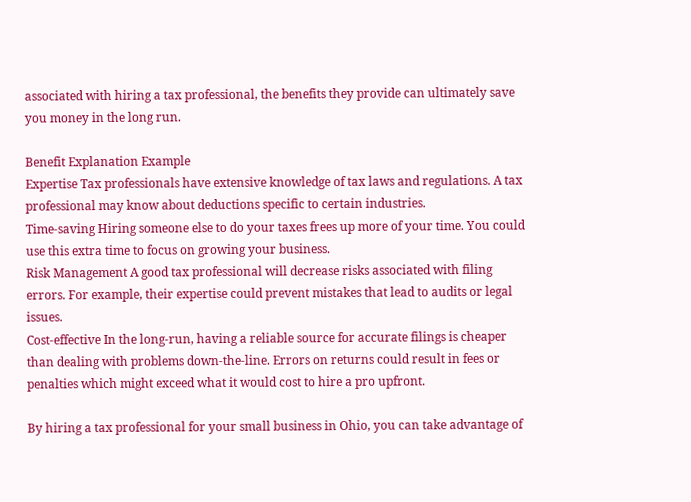associated with hiring a tax professional, the benefits they provide can ultimately save you money in the long run.

Benefit Explanation Example
Expertise Tax professionals have extensive knowledge of tax laws and regulations. A tax professional may know about deductions specific to certain industries.
Time-saving Hiring someone else to do your taxes frees up more of your time. You could use this extra time to focus on growing your business.
Risk Management A good tax professional will decrease risks associated with filing errors. For example, their expertise could prevent mistakes that lead to audits or legal issues.
Cost-effective In the long-run, having a reliable source for accurate filings is cheaper than dealing with problems down-the-line. Errors on returns could result in fees or penalties which might exceed what it would cost to hire a pro upfront.

By hiring a tax professional for your small business in Ohio, you can take advantage of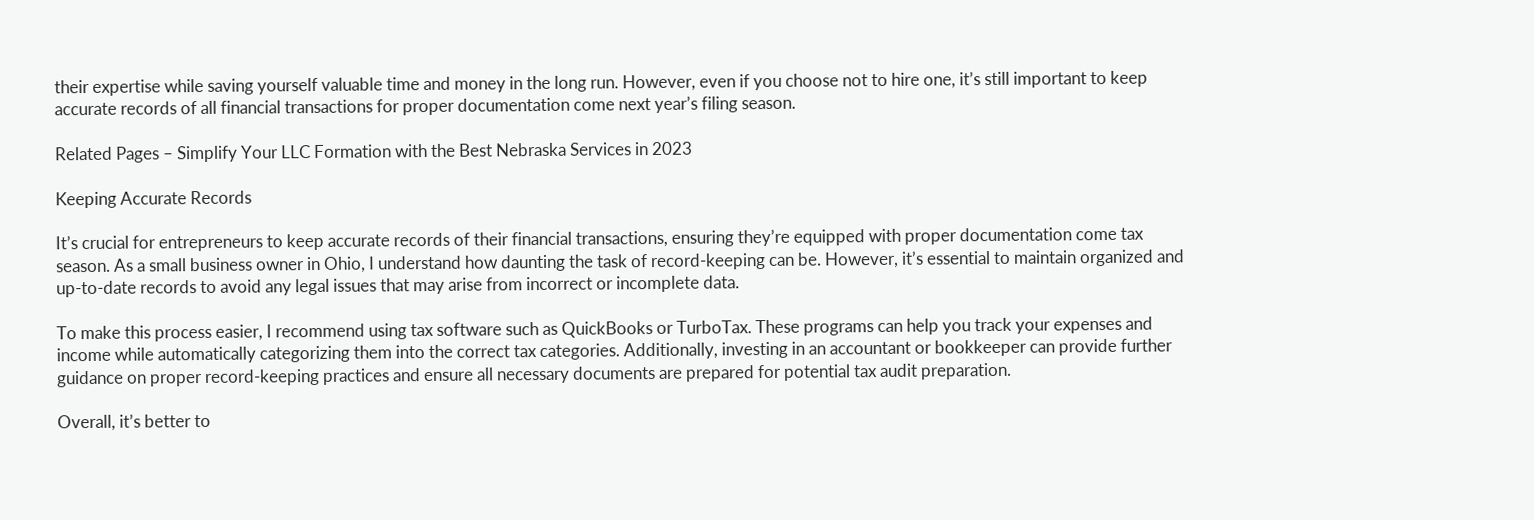their expertise while saving yourself valuable time and money in the long run. However, even if you choose not to hire one, it’s still important to keep accurate records of all financial transactions for proper documentation come next year’s filing season.

Related Pages – Simplify Your LLC Formation with the Best Nebraska Services in 2023

Keeping Accurate Records

It’s crucial for entrepreneurs to keep accurate records of their financial transactions, ensuring they’re equipped with proper documentation come tax season. As a small business owner in Ohio, I understand how daunting the task of record-keeping can be. However, it’s essential to maintain organized and up-to-date records to avoid any legal issues that may arise from incorrect or incomplete data.

To make this process easier, I recommend using tax software such as QuickBooks or TurboTax. These programs can help you track your expenses and income while automatically categorizing them into the correct tax categories. Additionally, investing in an accountant or bookkeeper can provide further guidance on proper record-keeping practices and ensure all necessary documents are prepared for potential tax audit preparation.

Overall, it’s better to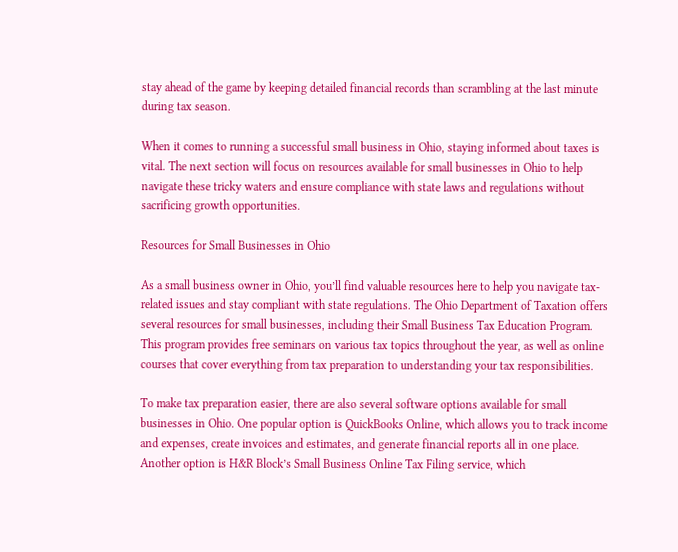stay ahead of the game by keeping detailed financial records than scrambling at the last minute during tax season.

When it comes to running a successful small business in Ohio, staying informed about taxes is vital. The next section will focus on resources available for small businesses in Ohio to help navigate these tricky waters and ensure compliance with state laws and regulations without sacrificing growth opportunities.

Resources for Small Businesses in Ohio

As a small business owner in Ohio, you’ll find valuable resources here to help you navigate tax-related issues and stay compliant with state regulations. The Ohio Department of Taxation offers several resources for small businesses, including their Small Business Tax Education Program. This program provides free seminars on various tax topics throughout the year, as well as online courses that cover everything from tax preparation to understanding your tax responsibilities.

To make tax preparation easier, there are also several software options available for small businesses in Ohio. One popular option is QuickBooks Online, which allows you to track income and expenses, create invoices and estimates, and generate financial reports all in one place. Another option is H&R Block’s Small Business Online Tax Filing service, which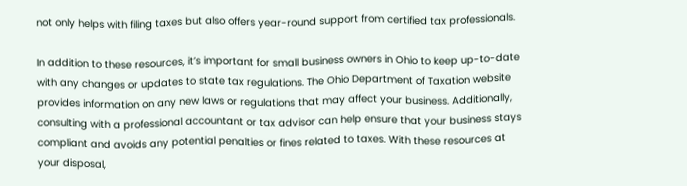not only helps with filing taxes but also offers year-round support from certified tax professionals.

In addition to these resources, it’s important for small business owners in Ohio to keep up-to-date with any changes or updates to state tax regulations. The Ohio Department of Taxation website provides information on any new laws or regulations that may affect your business. Additionally, consulting with a professional accountant or tax advisor can help ensure that your business stays compliant and avoids any potential penalties or fines related to taxes. With these resources at your disposal,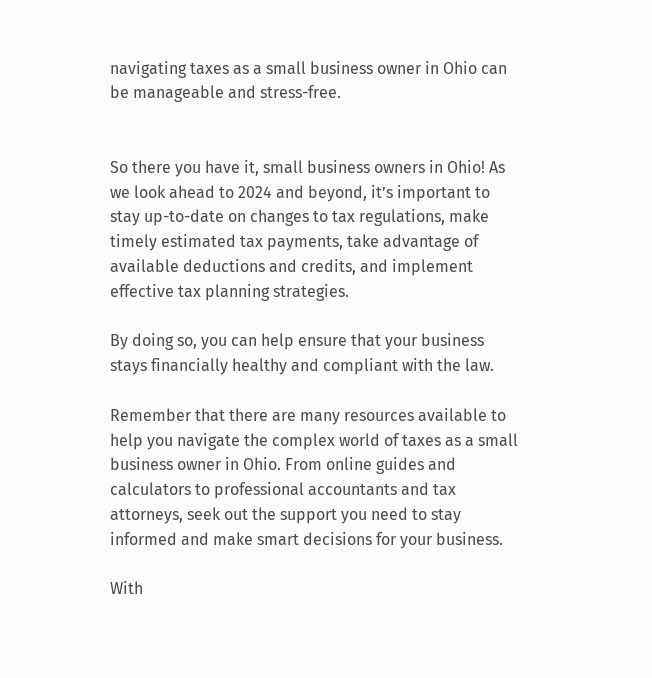navigating taxes as a small business owner in Ohio can be manageable and stress-free.


So there you have it, small business owners in Ohio! As we look ahead to 2024 and beyond, it’s important to stay up-to-date on changes to tax regulations, make timely estimated tax payments, take advantage of available deductions and credits, and implement effective tax planning strategies.

By doing so, you can help ensure that your business stays financially healthy and compliant with the law.

Remember that there are many resources available to help you navigate the complex world of taxes as a small business owner in Ohio. From online guides and calculators to professional accountants and tax attorneys, seek out the support you need to stay informed and make smart decisions for your business.

With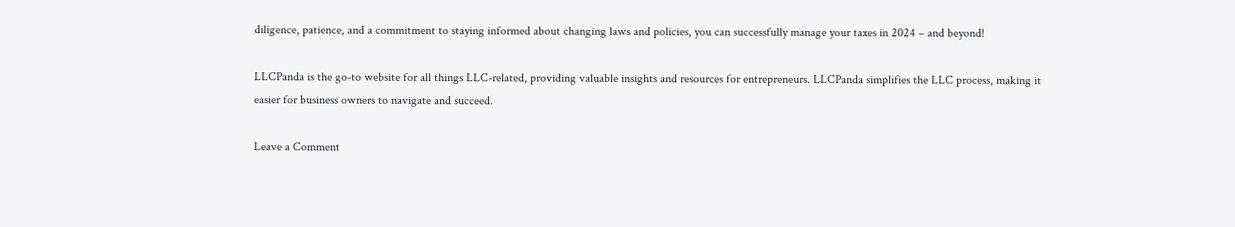diligence, patience, and a commitment to staying informed about changing laws and policies, you can successfully manage your taxes in 2024 – and beyond!

LLCPanda is the go-to website for all things LLC-related, providing valuable insights and resources for entrepreneurs. LLCPanda simplifies the LLC process, making it easier for business owners to navigate and succeed.

Leave a Comment